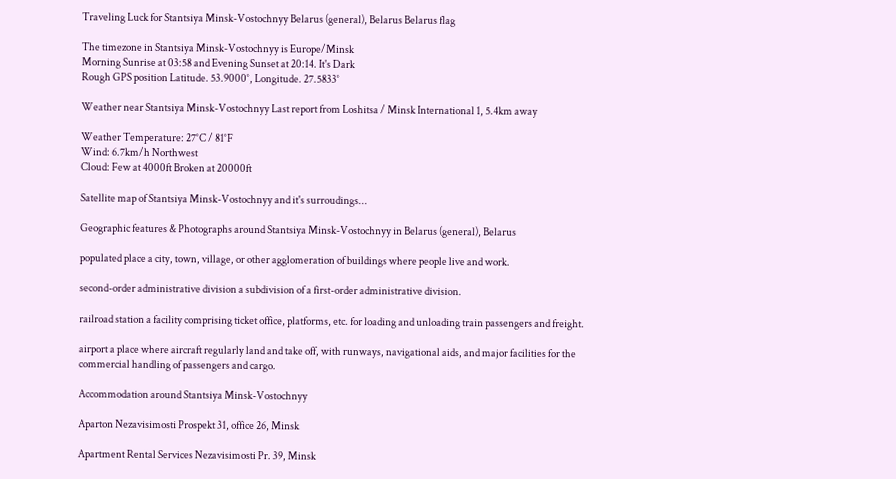Traveling Luck for Stantsiya Minsk-Vostochnyy Belarus (general), Belarus Belarus flag

The timezone in Stantsiya Minsk-Vostochnyy is Europe/Minsk
Morning Sunrise at 03:58 and Evening Sunset at 20:14. It's Dark
Rough GPS position Latitude. 53.9000°, Longitude. 27.5833°

Weather near Stantsiya Minsk-Vostochnyy Last report from Loshitsa / Minsk International 1, 5.4km away

Weather Temperature: 27°C / 81°F
Wind: 6.7km/h Northwest
Cloud: Few at 4000ft Broken at 20000ft

Satellite map of Stantsiya Minsk-Vostochnyy and it's surroudings...

Geographic features & Photographs around Stantsiya Minsk-Vostochnyy in Belarus (general), Belarus

populated place a city, town, village, or other agglomeration of buildings where people live and work.

second-order administrative division a subdivision of a first-order administrative division.

railroad station a facility comprising ticket office, platforms, etc. for loading and unloading train passengers and freight.

airport a place where aircraft regularly land and take off, with runways, navigational aids, and major facilities for the commercial handling of passengers and cargo.

Accommodation around Stantsiya Minsk-Vostochnyy

Aparton Nezavisimosti Prospekt 31, office 26, Minsk

Apartment Rental Services Nezavisimosti Pr. 39, Minsk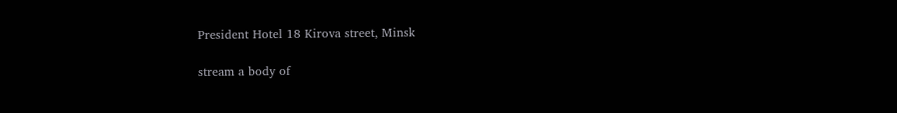President Hotel 18 Kirova street, Minsk

stream a body of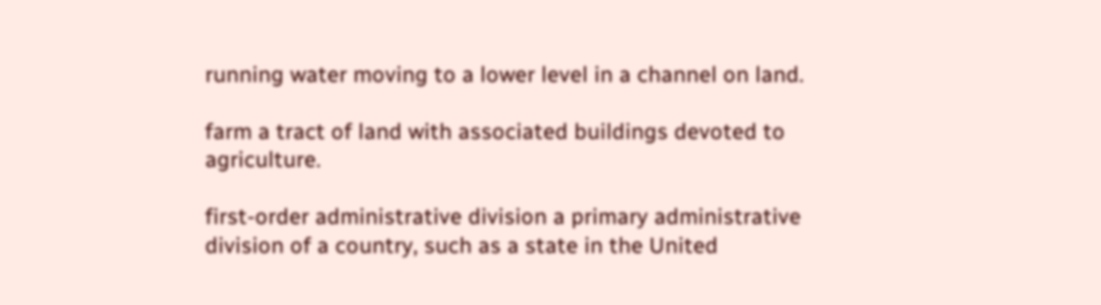running water moving to a lower level in a channel on land.

farm a tract of land with associated buildings devoted to agriculture.

first-order administrative division a primary administrative division of a country, such as a state in the United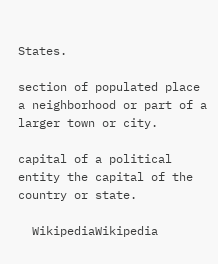States.

section of populated place a neighborhood or part of a larger town or city.

capital of a political entity the capital of the country or state.

  WikipediaWikipedia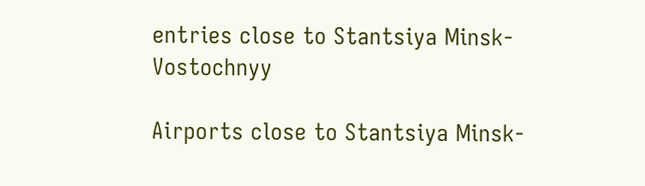entries close to Stantsiya Minsk-Vostochnyy

Airports close to Stantsiya Minsk-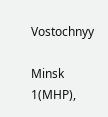Vostochnyy

Minsk 1(MHP),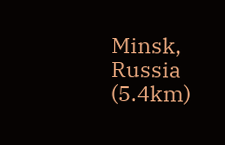Minsk, Russia (5.4km)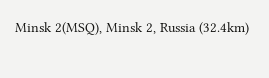Minsk 2(MSQ), Minsk 2, Russia (32.4km)